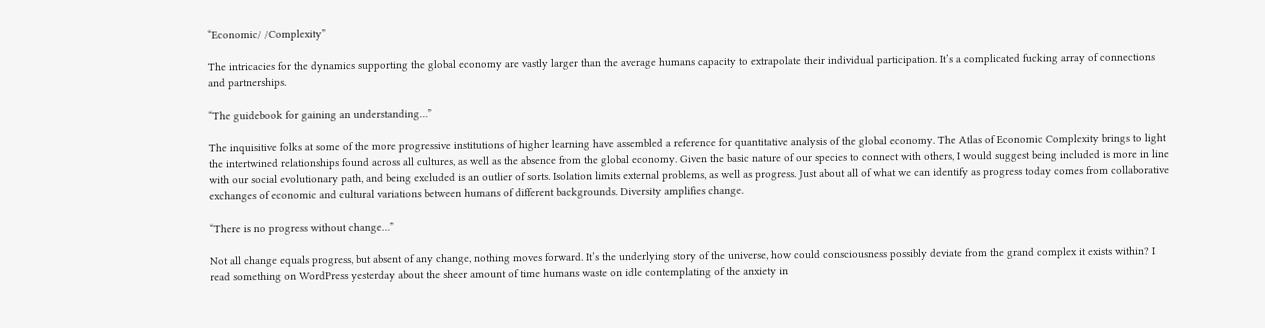“Economic/ /Complexity”

The intricacies for the dynamics supporting the global economy are vastly larger than the average humans capacity to extrapolate their individual participation. It’s a complicated fucking array of connections and partnerships.

“The guidebook for gaining an understanding…”

The inquisitive folks at some of the more progressive institutions of higher learning have assembled a reference for quantitative analysis of the global economy. The Atlas of Economic Complexity brings to light the intertwined relationships found across all cultures, as well as the absence from the global economy. Given the basic nature of our species to connect with others, I would suggest being included is more in line with our social evolutionary path, and being excluded is an outlier of sorts. Isolation limits external problems, as well as progress. Just about all of what we can identify as progress today comes from collaborative exchanges of economic and cultural variations between humans of different backgrounds. Diversity amplifies change.

“There is no progress without change…”

Not all change equals progress, but absent of any change, nothing moves forward. It’s the underlying story of the universe, how could consciousness possibly deviate from the grand complex it exists within? I read something on WordPress yesterday about the sheer amount of time humans waste on idle contemplating of the anxiety in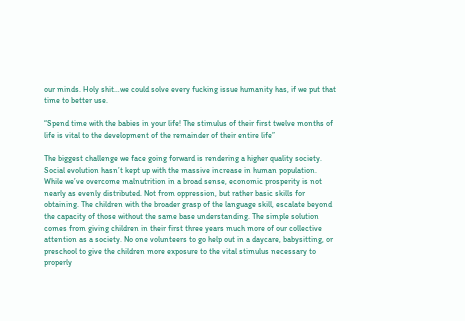our minds. Holy shit…we could solve every fucking issue humanity has, if we put that time to better use.

“Spend time with the babies in your life! The stimulus of their first twelve months of life is vital to the development of the remainder of their entire life”

The biggest challenge we face going forward is rendering a higher quality society. Social evolution hasn’t kept up with the massive increase in human population. While we’ve overcome malnutrition in a broad sense, economic prosperity is not nearly as evenly distributed. Not from oppression, but rather basic skills for obtaining. The children with the broader grasp of the language skill, escalate beyond the capacity of those without the same base understanding. The simple solution comes from giving children in their first three years much more of our collective attention as a society. No one volunteers to go help out in a daycare, babysitting, or preschool to give the children more exposure to the vital stimulus necessary to properly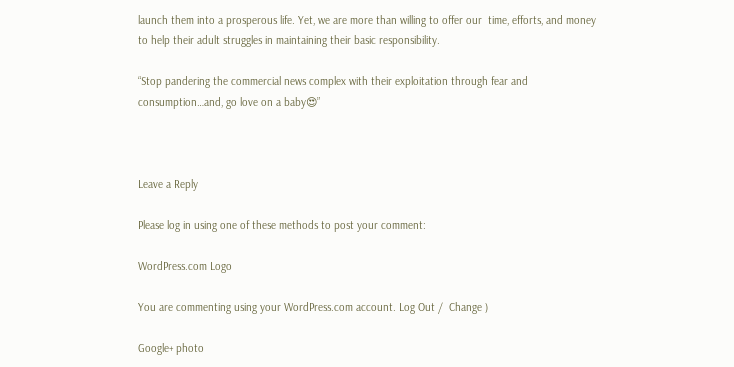launch them into a prosperous life. Yet, we are more than willing to offer our  time, efforts, and money to help their adult struggles in maintaining their basic responsibility.

“Stop pandering the commercial news complex with their exploitation through fear and consumption…and, go love on a baby😍”



Leave a Reply

Please log in using one of these methods to post your comment:

WordPress.com Logo

You are commenting using your WordPress.com account. Log Out /  Change )

Google+ photo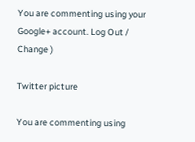You are commenting using your Google+ account. Log Out /  Change )

Twitter picture

You are commenting using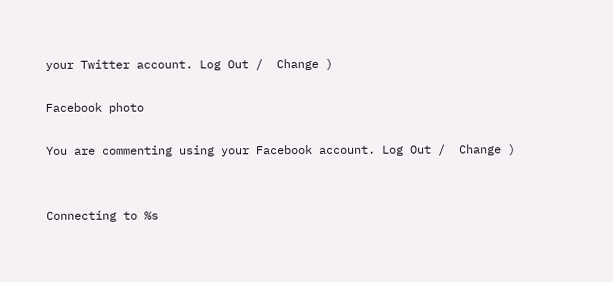your Twitter account. Log Out /  Change )

Facebook photo

You are commenting using your Facebook account. Log Out /  Change )


Connecting to %s